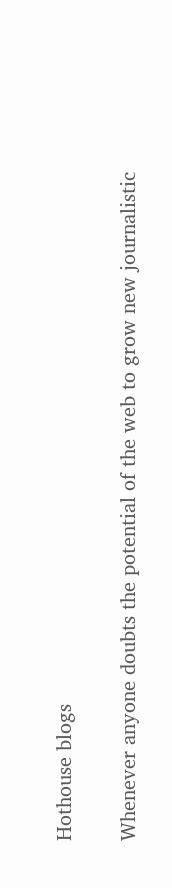Hothouse blogs

Whenever anyone doubts the potential of the web to grow new journalistic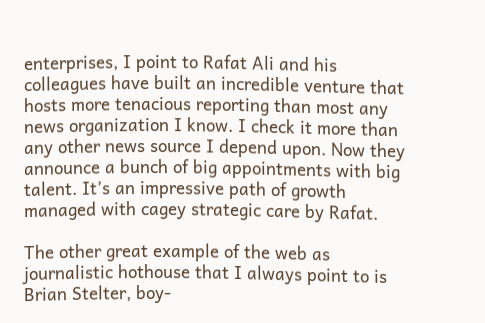enterprises, I point to Rafat Ali and his colleagues have built an incredible venture that hosts more tenacious reporting than most any news organization I know. I check it more than any other news source I depend upon. Now they announce a bunch of big appointments with big talent. It’s an impressive path of growth managed with cagey strategic care by Rafat.

The other great example of the web as journalistic hothouse that I always point to is Brian Stelter, boy-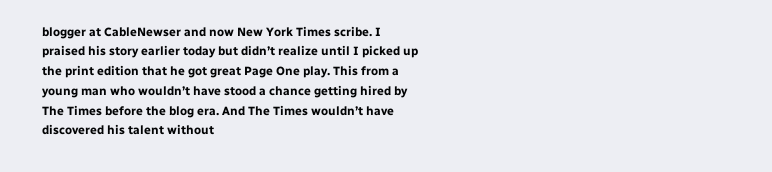blogger at CableNewser and now New York Times scribe. I praised his story earlier today but didn’t realize until I picked up the print edition that he got great Page One play. This from a young man who wouldn’t have stood a chance getting hired by The Times before the blog era. And The Times wouldn’t have discovered his talent without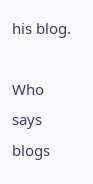his blog.

Who says blogs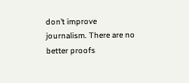don’t improve journalism. There are no better proofs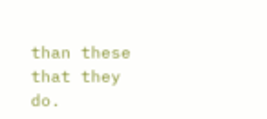than these that they do.